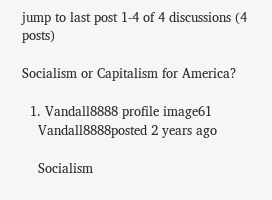jump to last post 1-4 of 4 discussions (4 posts)

Socialism or Capitalism for America?

  1. Vandall8888 profile image61
    Vandall8888posted 2 years ago

    Socialism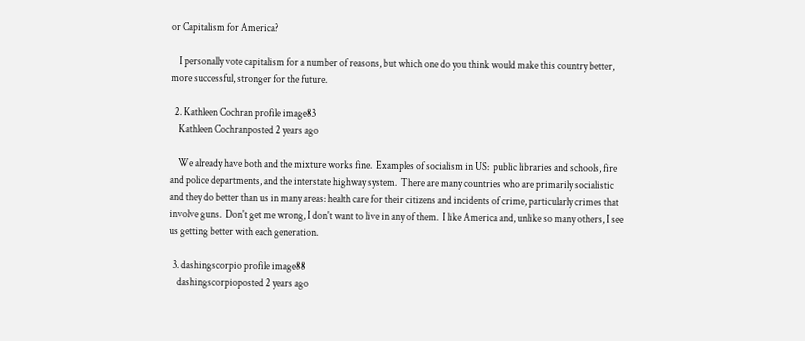or Capitalism for America?

    I personally vote capitalism for a number of reasons, but which one do you think would make this country better, more successful, stronger for the future.

  2. Kathleen Cochran profile image83
    Kathleen Cochranposted 2 years ago

    We already have both and the mixture works fine.  Examples of socialism in US:  public libraries and schools, fire and police departments, and the interstate highway system.  There are many countries who are primarily socialistic and they do better than us in many areas: health care for their citizens and incidents of crime, particularly crimes that involve guns.  Don't get me wrong, I don't want to live in any of them.  I like America and, unlike so many others, I see us getting better with each generation.

  3. dashingscorpio profile image88
    dashingscorpioposted 2 years ago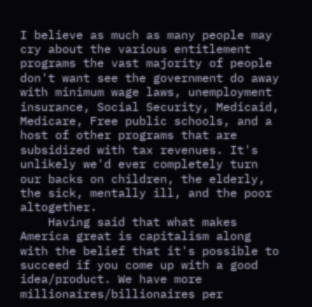I believe as much as many people may cry about the various entitlement programs the vast majority of people don't want see the government do away with minimum wage laws, unemployment insurance, Social Security, Medicaid, Medicare, Free public schools, and a host of other programs that are subsidized with tax revenues. It's unlikely we'd ever completely turn our backs on children, the elderly, the sick, mentally ill, and the poor altogether.
    Having said that what makes America great is capitalism along with the belief that it's possible to succeed if you come up with a good idea/product. We have more millionaires/billionaires per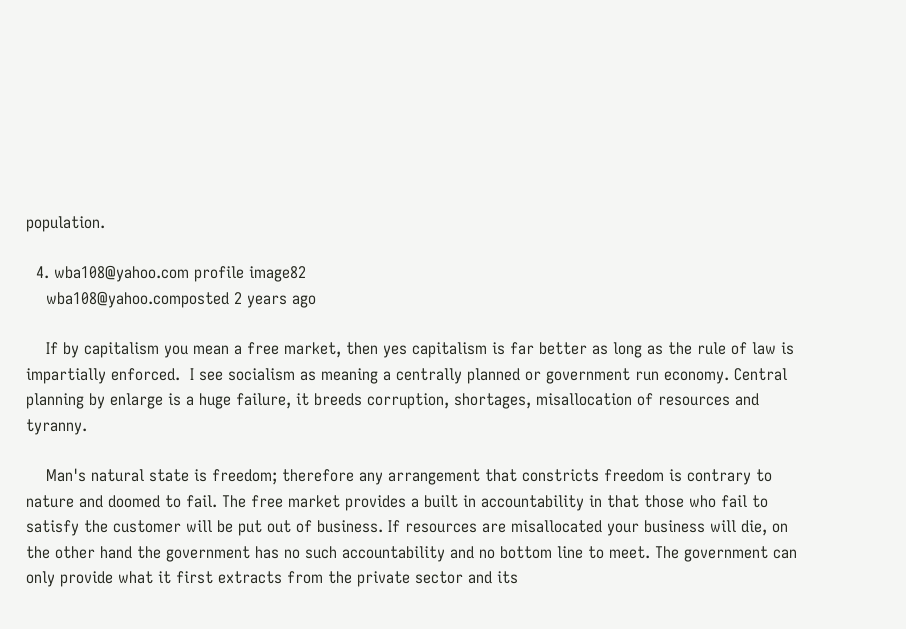population.

  4. wba108@yahoo.com profile image82
    wba108@yahoo.composted 2 years ago

    If by capitalism you mean a free market, then yes capitalism is far better as long as the rule of law is impartially enforced.  I see socialism as meaning a centrally planned or government run economy. Central planning by enlarge is a huge failure, it breeds corruption, shortages, misallocation of resources and tyranny.

    Man's natural state is freedom; therefore any arrangement that constricts freedom is contrary to nature and doomed to fail. The free market provides a built in accountability in that those who fail to satisfy the customer will be put out of business. If resources are misallocated your business will die, on the other hand the government has no such accountability and no bottom line to meet. The government can only provide what it first extracts from the private sector and its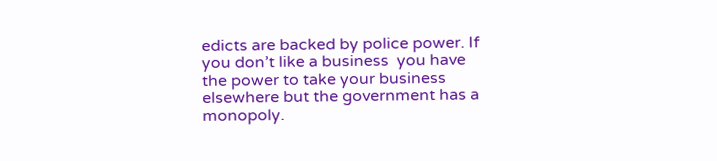edicts are backed by police power. If you don’t like a business  you have the power to take your business elsewhere but the government has a monopoly.